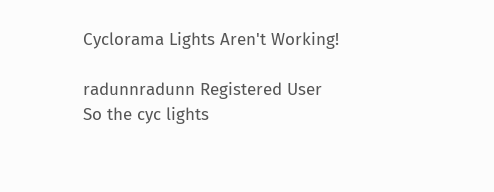Cyclorama Lights Aren't Working!

radunnradunn Registered User
So the cyc lights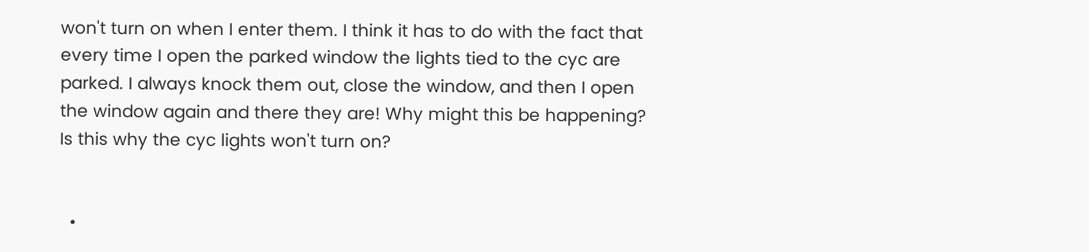won't turn on when I enter them. I think it has to do with the fact that every time I open the parked window the lights tied to the cyc are parked. I always knock them out, close the window, and then I open the window again and there they are! Why might this be happening? Is this why the cyc lights won't turn on?


  •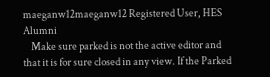maeganw12maeganw12 Registered User, HES Alumni
    Make sure parked is not the active editor and that it is for sure closed in any view. If the Parked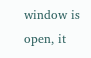window is open, it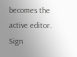becomes the active editor.
Sign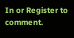In or Register to comment.